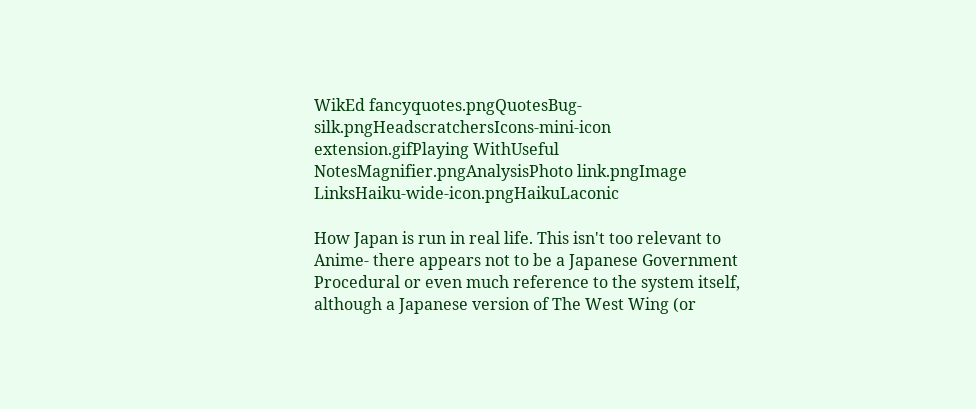WikEd fancyquotes.pngQuotesBug-silk.pngHeadscratchersIcons-mini-icon extension.gifPlaying WithUseful NotesMagnifier.pngAnalysisPhoto link.pngImage LinksHaiku-wide-icon.pngHaikuLaconic

How Japan is run in real life. This isn't too relevant to Anime- there appears not to be a Japanese Government Procedural or even much reference to the system itself, although a Japanese version of The West Wing (or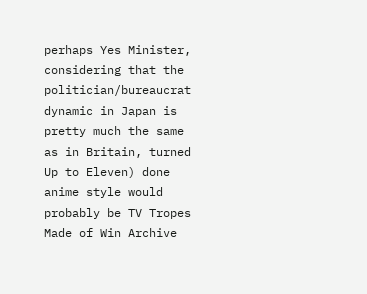perhaps Yes Minister, considering that the politician/bureaucrat dynamic in Japan is pretty much the same as in Britain, turned Up to Eleven) done anime style would probably be TV Tropes Made of Win Archive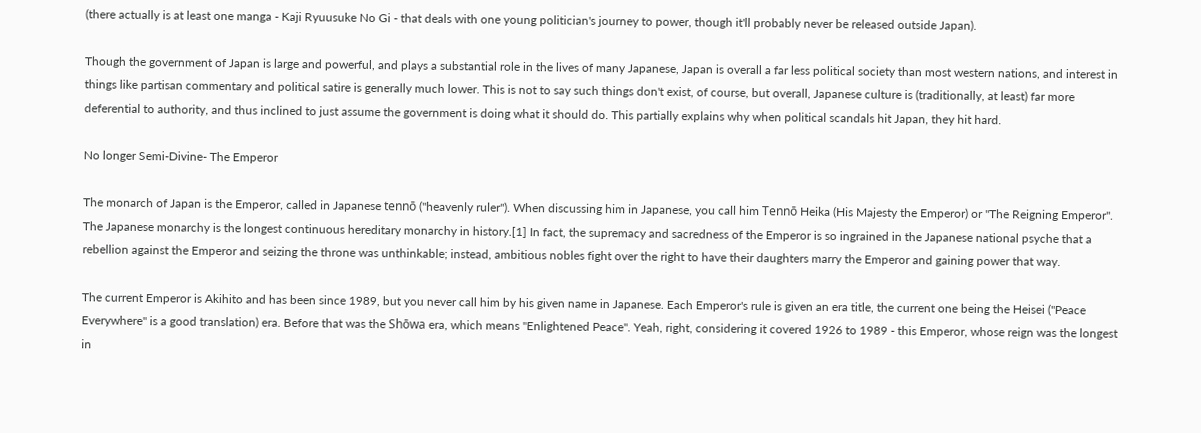(there actually is at least one manga - Kaji Ryuusuke No Gi - that deals with one young politician's journey to power, though it'll probably never be released outside Japan).

Though the government of Japan is large and powerful, and plays a substantial role in the lives of many Japanese, Japan is overall a far less political society than most western nations, and interest in things like partisan commentary and political satire is generally much lower. This is not to say such things don't exist, of course, but overall, Japanese culture is (traditionally, at least) far more deferential to authority, and thus inclined to just assume the government is doing what it should do. This partially explains why when political scandals hit Japan, they hit hard.

No longer Semi-Divine- The Emperor

The monarch of Japan is the Emperor, called in Japanese tennō ("heavenly ruler"). When discussing him in Japanese, you call him Tennō Heika (His Majesty the Emperor) or "The Reigning Emperor". The Japanese monarchy is the longest continuous hereditary monarchy in history.[1] In fact, the supremacy and sacredness of the Emperor is so ingrained in the Japanese national psyche that a rebellion against the Emperor and seizing the throne was unthinkable; instead, ambitious nobles fight over the right to have their daughters marry the Emperor and gaining power that way.

The current Emperor is Akihito and has been since 1989, but you never call him by his given name in Japanese. Each Emperor's rule is given an era title, the current one being the Heisei ("Peace Everywhere" is a good translation) era. Before that was the Shōwa era, which means "Enlightened Peace". Yeah, right, considering it covered 1926 to 1989 - this Emperor, whose reign was the longest in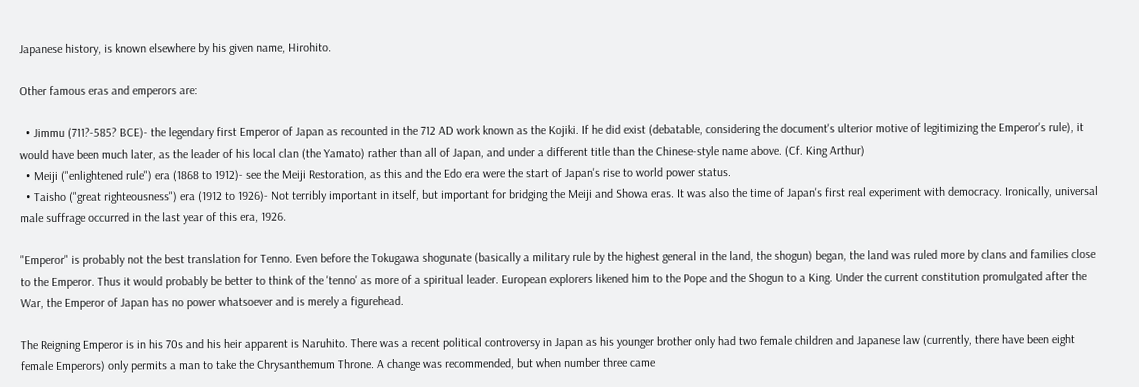Japanese history, is known elsewhere by his given name, Hirohito.

Other famous eras and emperors are:

  • Jimmu (711?-585? BCE)- the legendary first Emperor of Japan as recounted in the 712 AD work known as the Kojiki. If he did exist (debatable, considering the document's ulterior motive of legitimizing the Emperor's rule), it would have been much later, as the leader of his local clan (the Yamato) rather than all of Japan, and under a different title than the Chinese-style name above. (Cf. King Arthur)
  • Meiji ("enlightened rule") era (1868 to 1912)- see the Meiji Restoration, as this and the Edo era were the start of Japan's rise to world power status.
  • Taisho ("great righteousness") era (1912 to 1926)- Not terribly important in itself, but important for bridging the Meiji and Showa eras. It was also the time of Japan's first real experiment with democracy. Ironically, universal male suffrage occurred in the last year of this era, 1926.

"Emperor" is probably not the best translation for Tenno. Even before the Tokugawa shogunate (basically a military rule by the highest general in the land, the shogun) began, the land was ruled more by clans and families close to the Emperor. Thus it would probably be better to think of the 'tenno' as more of a spiritual leader. European explorers likened him to the Pope and the Shogun to a King. Under the current constitution promulgated after the War, the Emperor of Japan has no power whatsoever and is merely a figurehead.

The Reigning Emperor is in his 70s and his heir apparent is Naruhito. There was a recent political controversy in Japan as his younger brother only had two female children and Japanese law (currently, there have been eight female Emperors) only permits a man to take the Chrysanthemum Throne. A change was recommended, but when number three came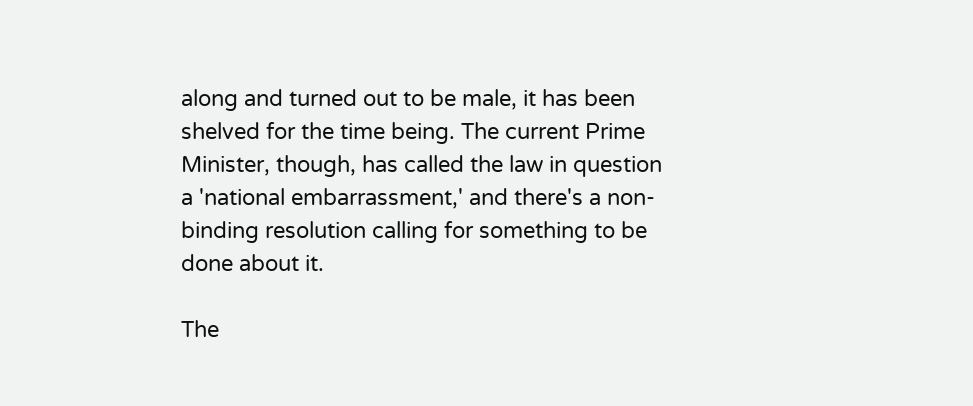along and turned out to be male, it has been shelved for the time being. The current Prime Minister, though, has called the law in question a 'national embarrassment,' and there's a non-binding resolution calling for something to be done about it.

The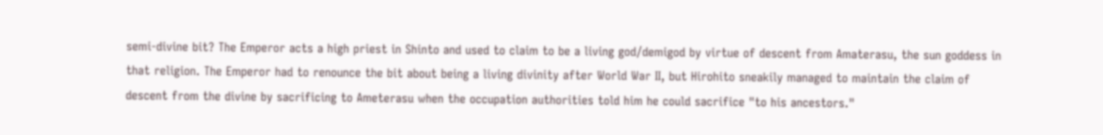semi-divine bit? The Emperor acts a high priest in Shinto and used to claim to be a living god/demigod by virtue of descent from Amaterasu, the sun goddess in that religion. The Emperor had to renounce the bit about being a living divinity after World War II, but Hirohito sneakily managed to maintain the claim of descent from the divine by sacrificing to Ameterasu when the occupation authorities told him he could sacrifice "to his ancestors."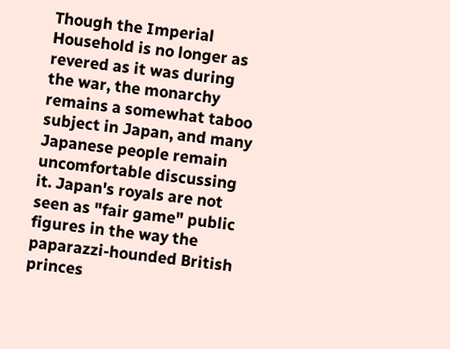Though the Imperial Household is no longer as revered as it was during the war, the monarchy remains a somewhat taboo subject in Japan, and many Japanese people remain uncomfortable discussing it. Japan's royals are not seen as "fair game" public figures in the way the paparazzi-hounded British princes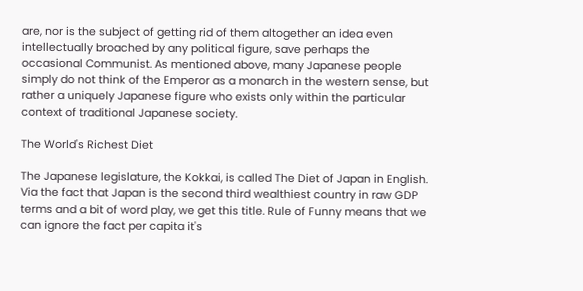are, nor is the subject of getting rid of them altogether an idea even intellectually broached by any political figure, save perhaps the occasional Communist. As mentioned above, many Japanese people simply do not think of the Emperor as a monarch in the western sense, but rather a uniquely Japanese figure who exists only within the particular context of traditional Japanese society.

The World's Richest Diet

The Japanese legislature, the Kokkai, is called The Diet of Japan in English. Via the fact that Japan is the second third wealthiest country in raw GDP terms and a bit of word play, we get this title. Rule of Funny means that we can ignore the fact per capita it's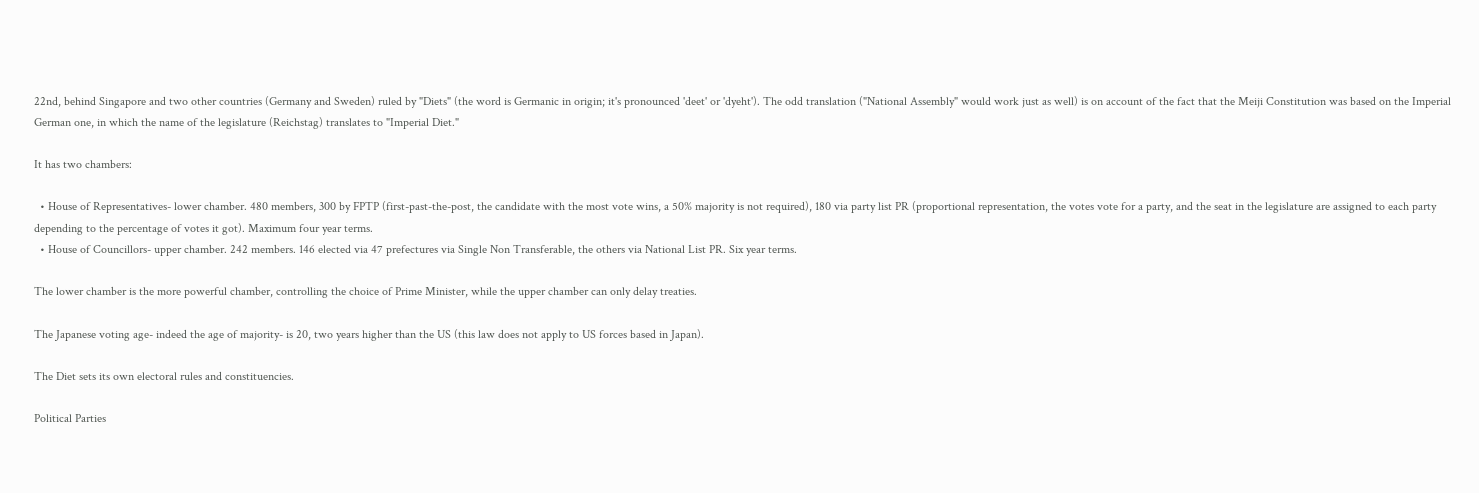22nd, behind Singapore and two other countries (Germany and Sweden) ruled by "Diets" (the word is Germanic in origin; it's pronounced 'deet' or 'dyeht'). The odd translation ("National Assembly" would work just as well) is on account of the fact that the Meiji Constitution was based on the Imperial German one, in which the name of the legislature (Reichstag) translates to "Imperial Diet."

It has two chambers:

  • House of Representatives- lower chamber. 480 members, 300 by FPTP (first-past-the-post, the candidate with the most vote wins, a 50% majority is not required), 180 via party list PR (proportional representation, the votes vote for a party, and the seat in the legislature are assigned to each party depending to the percentage of votes it got). Maximum four year terms.
  • House of Councillors- upper chamber. 242 members. 146 elected via 47 prefectures via Single Non Transferable, the others via National List PR. Six year terms.

The lower chamber is the more powerful chamber, controlling the choice of Prime Minister, while the upper chamber can only delay treaties.

The Japanese voting age- indeed the age of majority- is 20, two years higher than the US (this law does not apply to US forces based in Japan).

The Diet sets its own electoral rules and constituencies.

Political Parties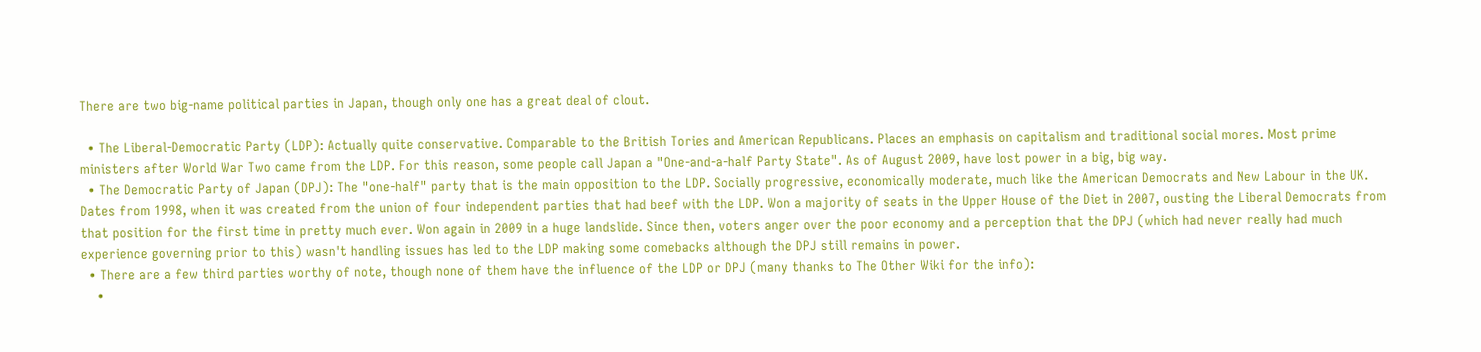There are two big-name political parties in Japan, though only one has a great deal of clout.

  • The Liberal-Democratic Party (LDP): Actually quite conservative. Comparable to the British Tories and American Republicans. Places an emphasis on capitalism and traditional social mores. Most prime ministers after World War Two came from the LDP. For this reason, some people call Japan a "One-and-a-half Party State". As of August 2009, have lost power in a big, big way.
  • The Democratic Party of Japan (DPJ): The "one-half" party that is the main opposition to the LDP. Socially progressive, economically moderate, much like the American Democrats and New Labour in the UK. Dates from 1998, when it was created from the union of four independent parties that had beef with the LDP. Won a majority of seats in the Upper House of the Diet in 2007, ousting the Liberal Democrats from that position for the first time in pretty much ever. Won again in 2009 in a huge landslide. Since then, voters anger over the poor economy and a perception that the DPJ (which had never really had much experience governing prior to this) wasn't handling issues has led to the LDP making some comebacks although the DPJ still remains in power.
  • There are a few third parties worthy of note, though none of them have the influence of the LDP or DPJ (many thanks to The Other Wiki for the info):
    •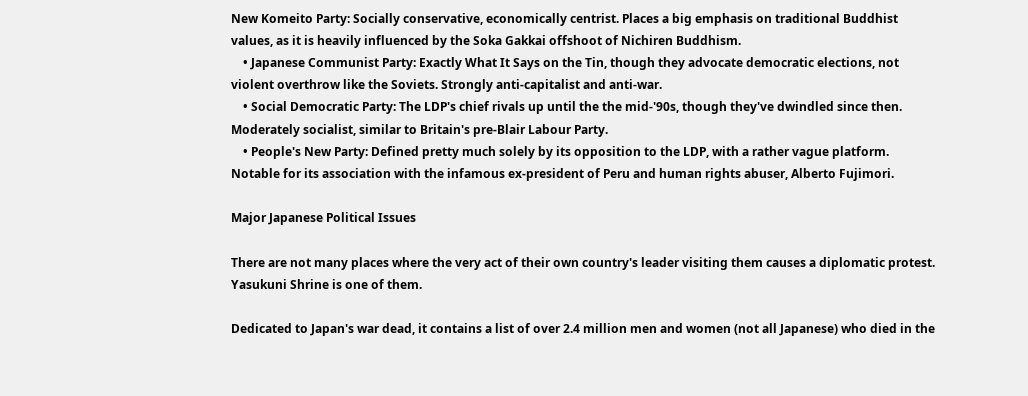New Komeito Party: Socially conservative, economically centrist. Places a big emphasis on traditional Buddhist values, as it is heavily influenced by the Soka Gakkai offshoot of Nichiren Buddhism.
    • Japanese Communist Party: Exactly What It Says on the Tin, though they advocate democratic elections, not violent overthrow like the Soviets. Strongly anti-capitalist and anti-war.
    • Social Democratic Party: The LDP's chief rivals up until the the mid-'90s, though they've dwindled since then. Moderately socialist, similar to Britain's pre-Blair Labour Party.
    • People's New Party: Defined pretty much solely by its opposition to the LDP, with a rather vague platform. Notable for its association with the infamous ex-president of Peru and human rights abuser, Alberto Fujimori.

Major Japanese Political Issues

There are not many places where the very act of their own country's leader visiting them causes a diplomatic protest. Yasukuni Shrine is one of them.

Dedicated to Japan's war dead, it contains a list of over 2.4 million men and women (not all Japanese) who died in the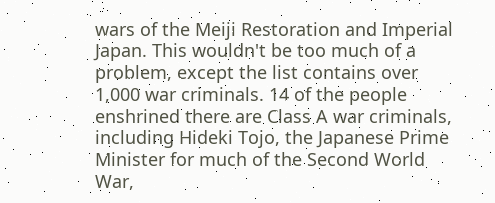wars of the Meiji Restoration and Imperial Japan. This wouldn't be too much of a problem, except the list contains over 1,000 war criminals. 14 of the people enshrined there are Class A war criminals, including Hideki Tojo, the Japanese Prime Minister for much of the Second World War,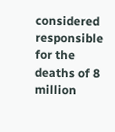considered responsible for the deaths of 8 million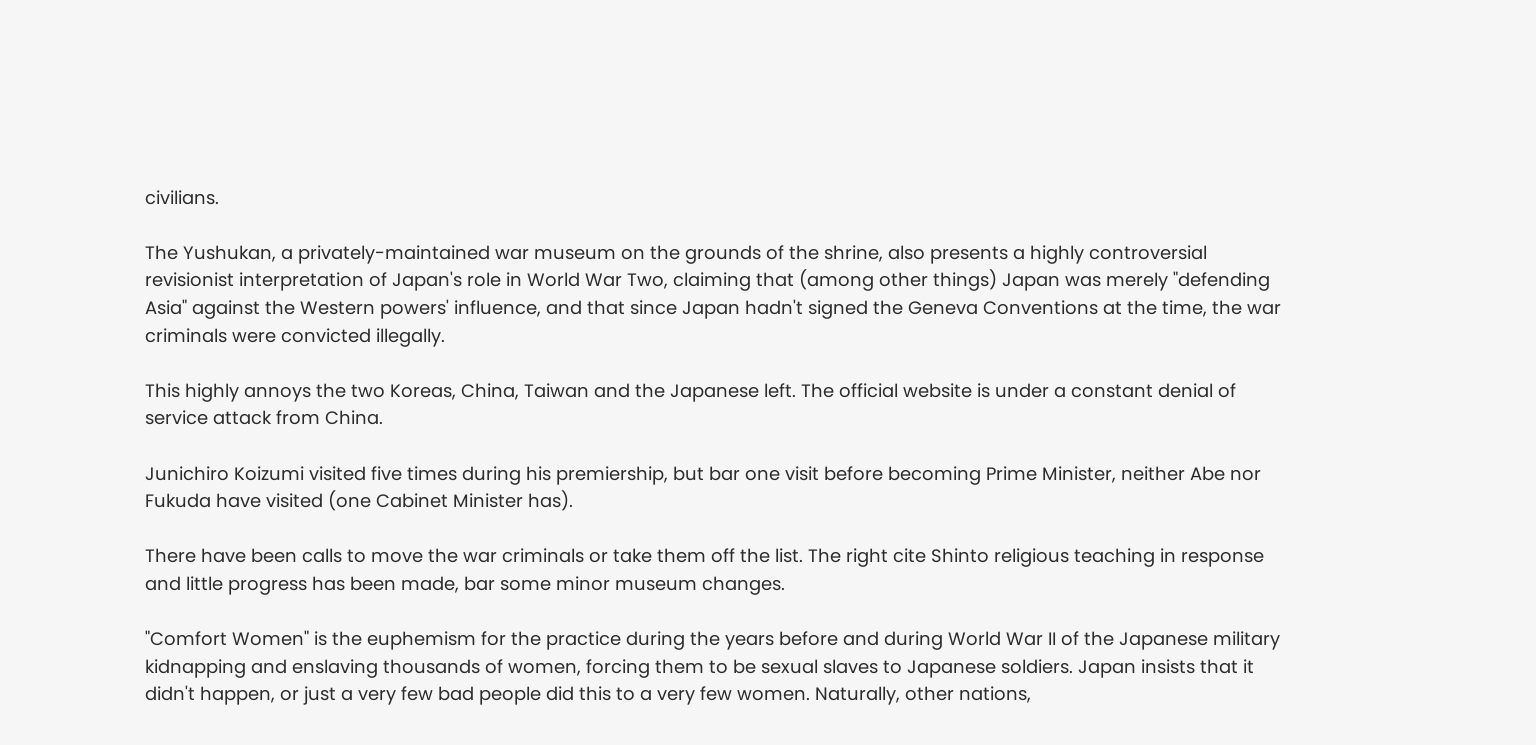civilians.

The Yushukan, a privately-maintained war museum on the grounds of the shrine, also presents a highly controversial revisionist interpretation of Japan's role in World War Two, claiming that (among other things) Japan was merely "defending Asia" against the Western powers' influence, and that since Japan hadn't signed the Geneva Conventions at the time, the war criminals were convicted illegally.

This highly annoys the two Koreas, China, Taiwan and the Japanese left. The official website is under a constant denial of service attack from China.

Junichiro Koizumi visited five times during his premiership, but bar one visit before becoming Prime Minister, neither Abe nor Fukuda have visited (one Cabinet Minister has).

There have been calls to move the war criminals or take them off the list. The right cite Shinto religious teaching in response and little progress has been made, bar some minor museum changes.

"Comfort Women" is the euphemism for the practice during the years before and during World War II of the Japanese military kidnapping and enslaving thousands of women, forcing them to be sexual slaves to Japanese soldiers. Japan insists that it didn't happen, or just a very few bad people did this to a very few women. Naturally, other nations,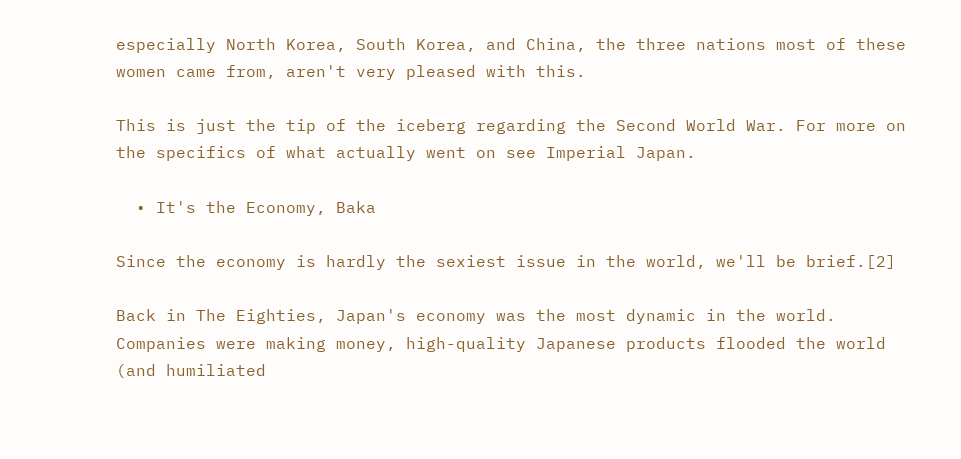especially North Korea, South Korea, and China, the three nations most of these women came from, aren't very pleased with this.

This is just the tip of the iceberg regarding the Second World War. For more on the specifics of what actually went on see Imperial Japan.

  • It's the Economy, Baka

Since the economy is hardly the sexiest issue in the world, we'll be brief.[2]

Back in The Eighties, Japan's economy was the most dynamic in the world. Companies were making money, high-quality Japanese products flooded the world (and humiliated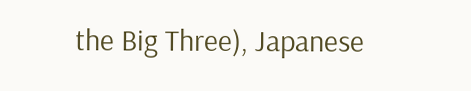the Big Three), Japanese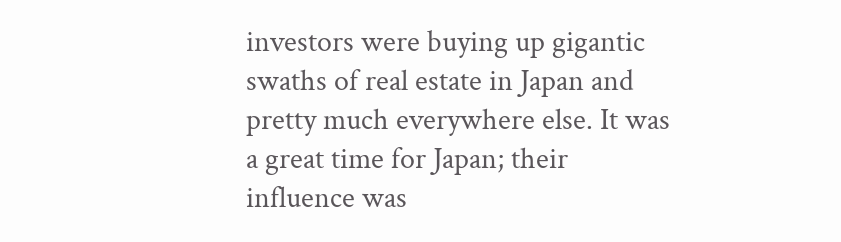investors were buying up gigantic swaths of real estate in Japan and pretty much everywhere else. It was a great time for Japan; their influence was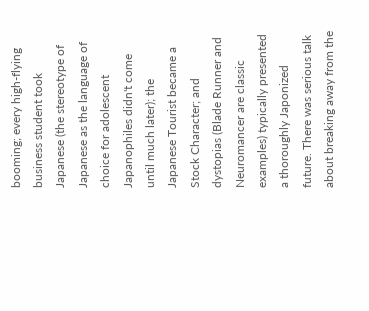booming; every high-flying business student took Japanese (the stereotype of Japanese as the language of choice for adolescent Japanophiles didn't come until much later); the Japanese Tourist became a Stock Character; and dystopias (Blade Runner and Neuromancer are classic examples) typically presented a thoroughly Japonized future. There was serious talk about breaking away from the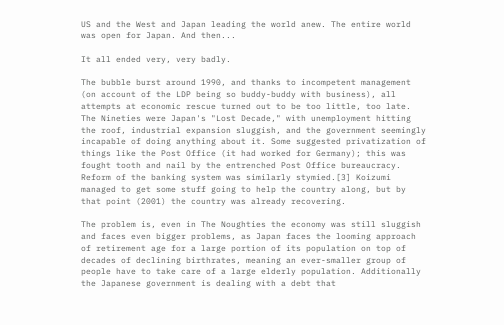US and the West and Japan leading the world anew. The entire world was open for Japan. And then...

It all ended very, very badly.

The bubble burst around 1990, and thanks to incompetent management (on account of the LDP being so buddy-buddy with business), all attempts at economic rescue turned out to be too little, too late. The Nineties were Japan's "Lost Decade," with unemployment hitting the roof, industrial expansion sluggish, and the government seemingly incapable of doing anything about it. Some suggested privatization of things like the Post Office (it had worked for Germany); this was fought tooth and nail by the entrenched Post Office bureaucracy. Reform of the banking system was similarly stymied.[3] Koizumi managed to get some stuff going to help the country along, but by that point (2001) the country was already recovering.

The problem is, even in The Noughties the economy was still sluggish and faces even bigger problems, as Japan faces the looming approach of retirement age for a large portion of its population on top of decades of declining birthrates, meaning an ever-smaller group of people have to take care of a large elderly population. Additionally the Japanese government is dealing with a debt that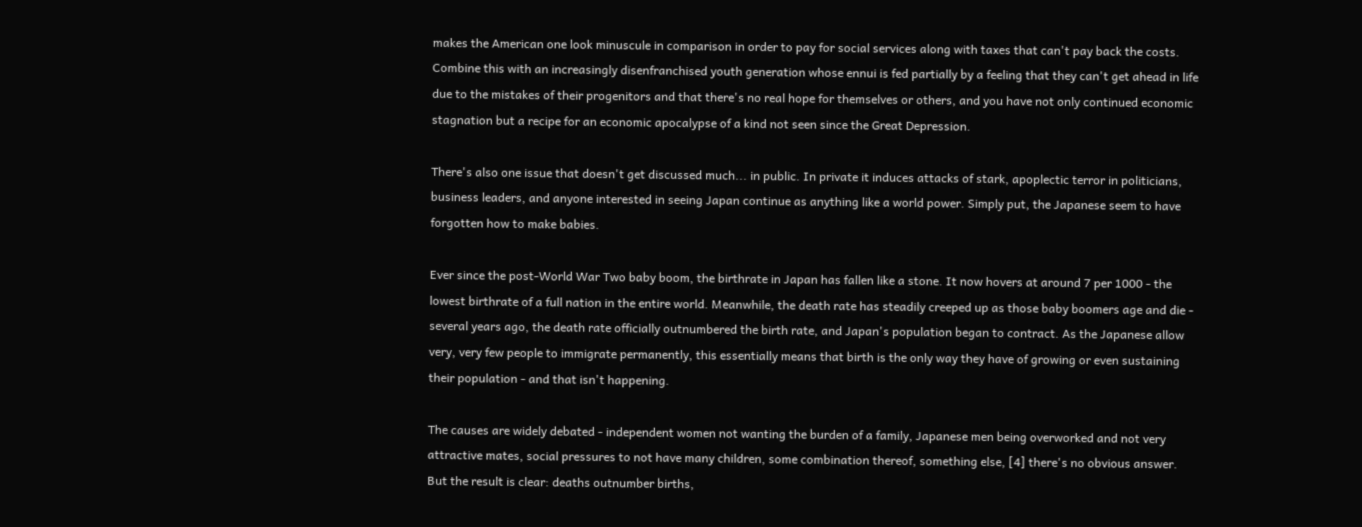makes the American one look minuscule in comparison in order to pay for social services along with taxes that can't pay back the costs. Combine this with an increasingly disenfranchised youth generation whose ennui is fed partially by a feeling that they can't get ahead in life due to the mistakes of their progenitors and that there's no real hope for themselves or others, and you have not only continued economic stagnation but a recipe for an economic apocalypse of a kind not seen since the Great Depression.

There's also one issue that doesn't get discussed much... in public. In private it induces attacks of stark, apoplectic terror in politicians, business leaders, and anyone interested in seeing Japan continue as anything like a world power. Simply put, the Japanese seem to have forgotten how to make babies.

Ever since the post-World War Two baby boom, the birthrate in Japan has fallen like a stone. It now hovers at around 7 per 1000 - the lowest birthrate of a full nation in the entire world. Meanwhile, the death rate has steadily creeped up as those baby boomers age and die - several years ago, the death rate officially outnumbered the birth rate, and Japan's population began to contract. As the Japanese allow very, very few people to immigrate permanently, this essentially means that birth is the only way they have of growing or even sustaining their population - and that isn't happening.

The causes are widely debated - independent women not wanting the burden of a family, Japanese men being overworked and not very attractive mates, social pressures to not have many children, some combination thereof, something else, [4] there's no obvious answer. But the result is clear: deaths outnumber births,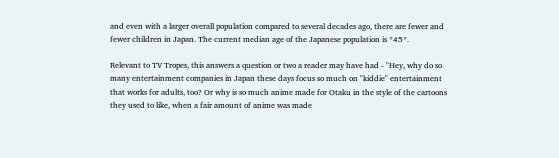and even with a larger overall population compared to several decades ago, there are fewer and fewer children in Japan. The current median age of the Japanese population is *45*.

Relevant to TV Tropes, this answers a question or two a reader may have had - "Hey, why do so many entertainment companies in Japan these days focus so much on "kiddie" entertainment that works for adults, too? Or why is so much anime made for Otaku in the style of the cartoons they used to like, when a fair amount of anime was made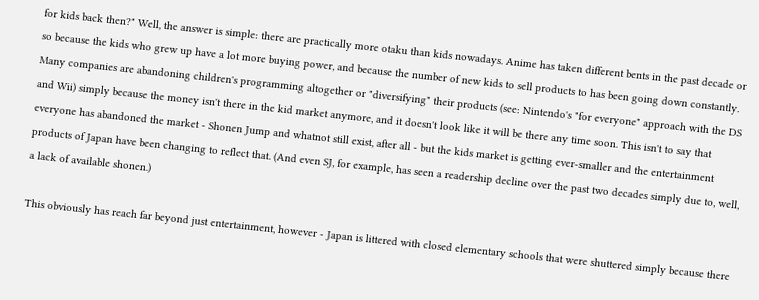for kids back then?" Well, the answer is simple: there are practically more otaku than kids nowadays. Anime has taken different bents in the past decade or so because the kids who grew up have a lot more buying power, and because the number of new kids to sell products to has been going down constantly. Many companies are abandoning children's programming altogether or "diversifying" their products (see: Nintendo's "for everyone" approach with the DS and Wii) simply because the money isn't there in the kid market anymore, and it doesn't look like it will be there any time soon. This isn't to say that everyone has abandoned the market - Shonen Jump and whatnot still exist, after all - but the kids market is getting ever-smaller and the entertainment products of Japan have been changing to reflect that. (And even SJ, for example, has seen a readership decline over the past two decades simply due to, well, a lack of available shonen.)

This obviously has reach far beyond just entertainment, however - Japan is littered with closed elementary schools that were shuttered simply because there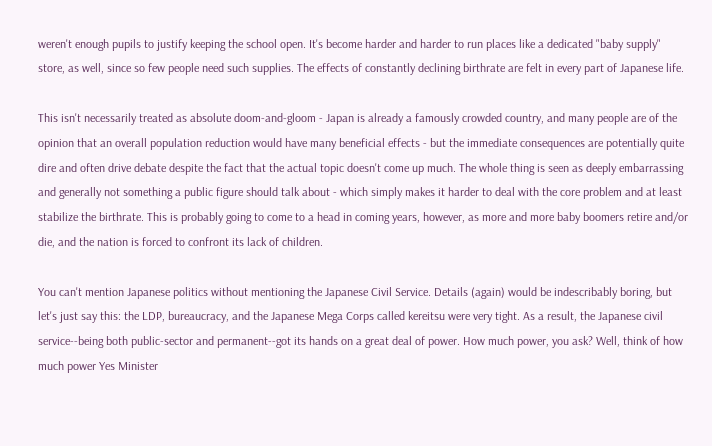weren't enough pupils to justify keeping the school open. It's become harder and harder to run places like a dedicated "baby supply" store, as well, since so few people need such supplies. The effects of constantly declining birthrate are felt in every part of Japanese life.

This isn't necessarily treated as absolute doom-and-gloom - Japan is already a famously crowded country, and many people are of the opinion that an overall population reduction would have many beneficial effects - but the immediate consequences are potentially quite dire and often drive debate despite the fact that the actual topic doesn't come up much. The whole thing is seen as deeply embarrassing and generally not something a public figure should talk about - which simply makes it harder to deal with the core problem and at least stabilize the birthrate. This is probably going to come to a head in coming years, however, as more and more baby boomers retire and/or die, and the nation is forced to confront its lack of children.

You can't mention Japanese politics without mentioning the Japanese Civil Service. Details (again) would be indescribably boring, but let's just say this: the LDP, bureaucracy, and the Japanese Mega Corps called kereitsu were very tight. As a result, the Japanese civil service--being both public-sector and permanent--got its hands on a great deal of power. How much power, you ask? Well, think of how much power Yes Minister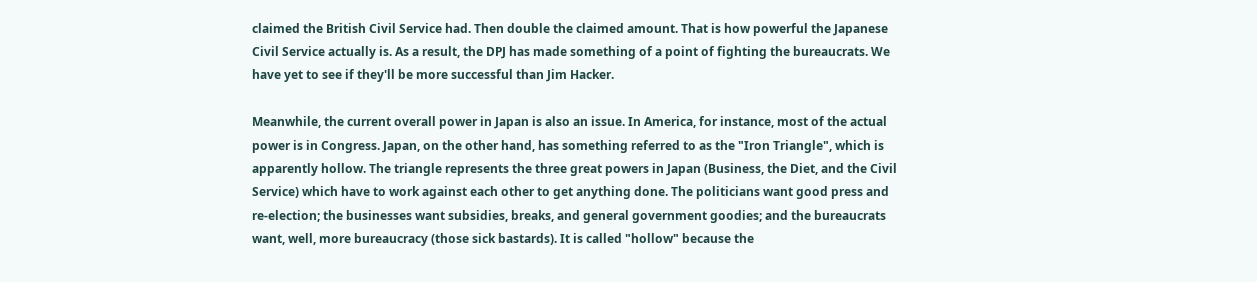claimed the British Civil Service had. Then double the claimed amount. That is how powerful the Japanese Civil Service actually is. As a result, the DPJ has made something of a point of fighting the bureaucrats. We have yet to see if they'll be more successful than Jim Hacker.

Meanwhile, the current overall power in Japan is also an issue. In America, for instance, most of the actual power is in Congress. Japan, on the other hand, has something referred to as the "Iron Triangle", which is apparently hollow. The triangle represents the three great powers in Japan (Business, the Diet, and the Civil Service) which have to work against each other to get anything done. The politicians want good press and re-election; the businesses want subsidies, breaks, and general government goodies; and the bureaucrats want, well, more bureaucracy (those sick bastards). It is called "hollow" because the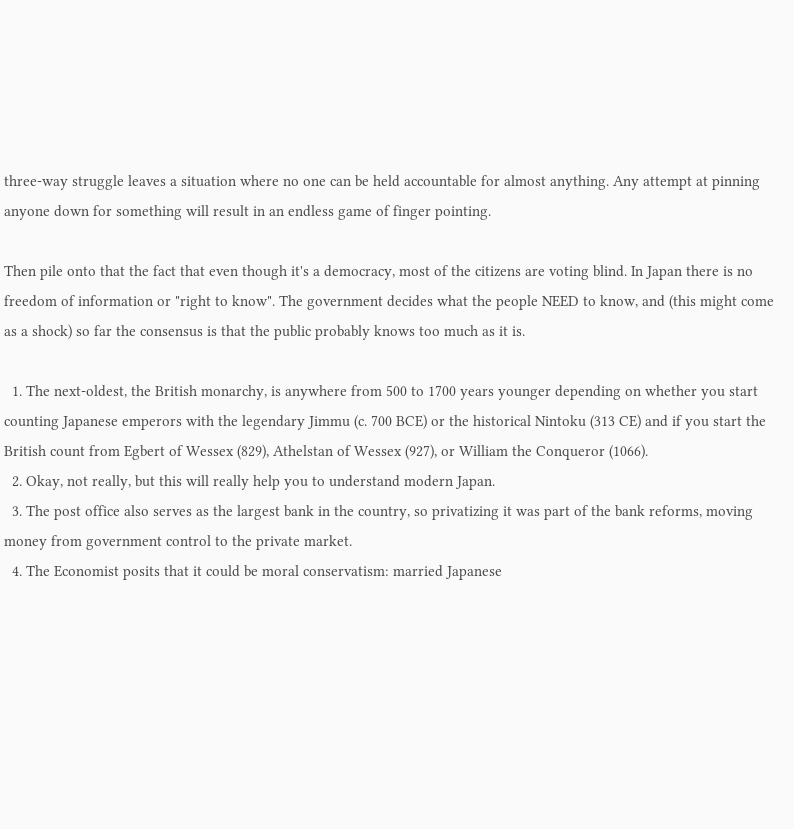three-way struggle leaves a situation where no one can be held accountable for almost anything. Any attempt at pinning anyone down for something will result in an endless game of finger pointing.

Then pile onto that the fact that even though it's a democracy, most of the citizens are voting blind. In Japan there is no freedom of information or "right to know". The government decides what the people NEED to know, and (this might come as a shock) so far the consensus is that the public probably knows too much as it is.

  1. The next-oldest, the British monarchy, is anywhere from 500 to 1700 years younger depending on whether you start counting Japanese emperors with the legendary Jimmu (c. 700 BCE) or the historical Nintoku (313 CE) and if you start the British count from Egbert of Wessex (829), Athelstan of Wessex (927), or William the Conqueror (1066).
  2. Okay, not really, but this will really help you to understand modern Japan.
  3. The post office also serves as the largest bank in the country, so privatizing it was part of the bank reforms, moving money from government control to the private market.
  4. The Economist posits that it could be moral conservatism: married Japanese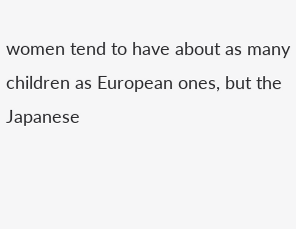women tend to have about as many children as European ones, but the Japanese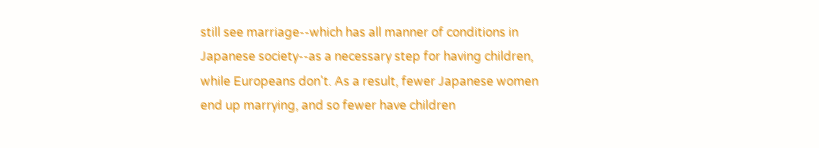still see marriage--which has all manner of conditions in Japanese society--as a necessary step for having children, while Europeans don't. As a result, fewer Japanese women end up marrying, and so fewer have children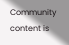Community content is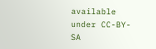available under CC-BY-SA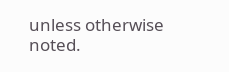unless otherwise noted.